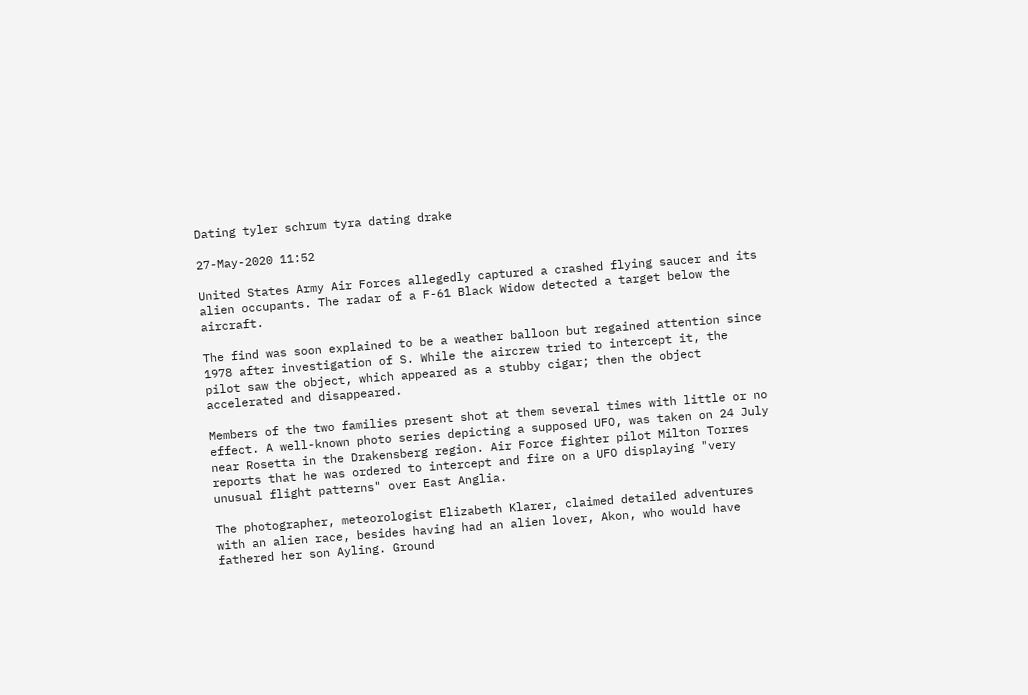Dating tyler schrum tyra dating drake

27-May-2020 11:52

United States Army Air Forces allegedly captured a crashed flying saucer and its alien occupants. The radar of a F-61 Black Widow detected a target below the aircraft.

The find was soon explained to be a weather balloon but regained attention since 1978 after investigation of S. While the aircrew tried to intercept it, the pilot saw the object, which appeared as a stubby cigar; then the object accelerated and disappeared.

Members of the two families present shot at them several times with little or no effect. A well-known photo series depicting a supposed UFO, was taken on 24 July near Rosetta in the Drakensberg region. Air Force fighter pilot Milton Torres reports that he was ordered to intercept and fire on a UFO displaying "very unusual flight patterns" over East Anglia.

The photographer, meteorologist Elizabeth Klarer, claimed detailed adventures with an alien race, besides having had an alien lover, Akon, who would have fathered her son Ayling. Ground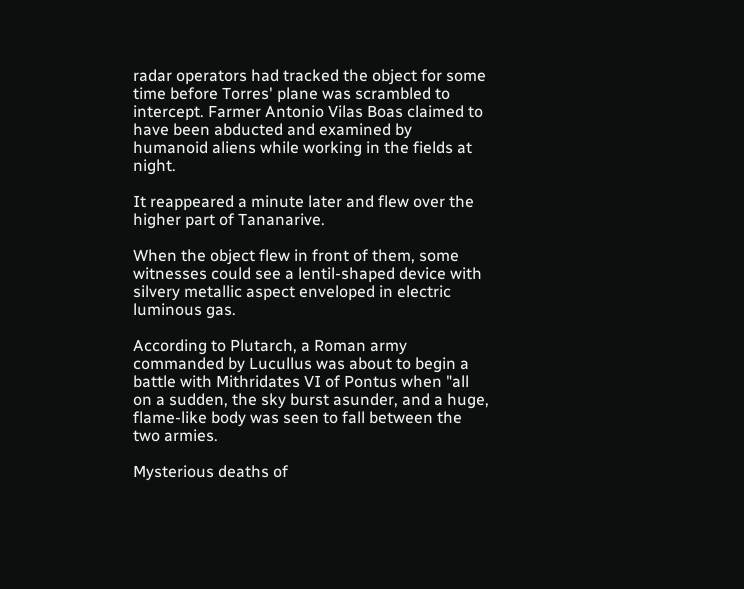radar operators had tracked the object for some time before Torres' plane was scrambled to intercept. Farmer Antonio Vilas Boas claimed to have been abducted and examined by humanoid aliens while working in the fields at night.

It reappeared a minute later and flew over the higher part of Tananarive.

When the object flew in front of them, some witnesses could see a lentil-shaped device with silvery metallic aspect enveloped in electric luminous gas.

According to Plutarch, a Roman army commanded by Lucullus was about to begin a battle with Mithridates VI of Pontus when "all on a sudden, the sky burst asunder, and a huge, flame-like body was seen to fall between the two armies.

Mysterious deaths of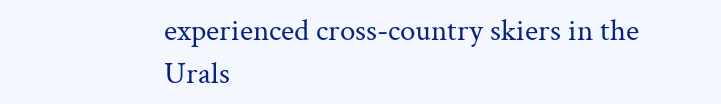experienced cross-country skiers in the Urals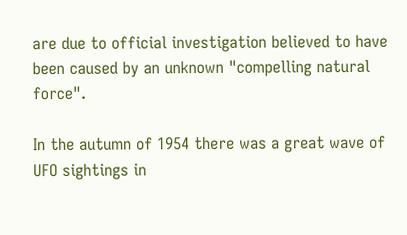are due to official investigation believed to have been caused by an unknown "compelling natural force".

In the autumn of 1954 there was a great wave of UFO sightings in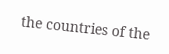the countries of the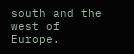south and the west of Europe.